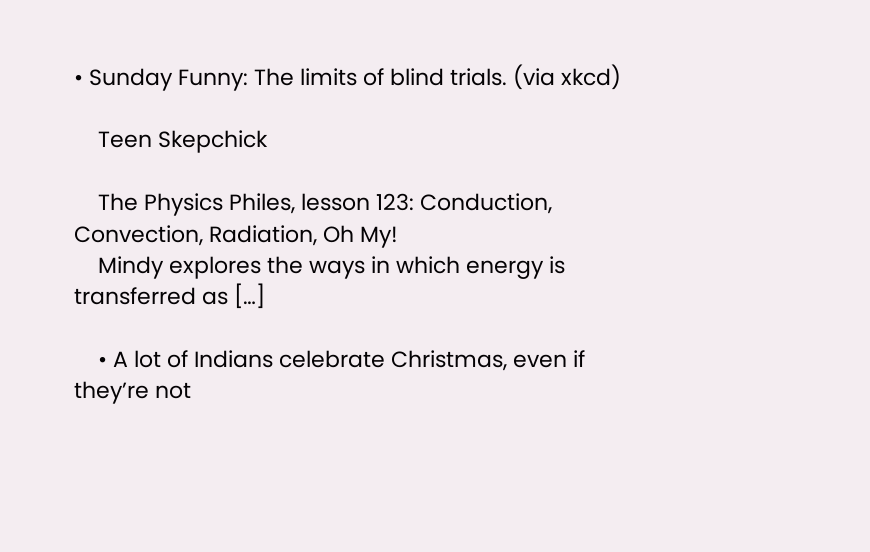• Sunday Funny: The limits of blind trials. (via xkcd)

    Teen Skepchick

    The Physics Philes, lesson 123: Conduction, Convection, Radiation, Oh My!
    Mindy explores the ways in which energy is transferred as […]

    • A lot of Indians celebrate Christmas, even if they’re not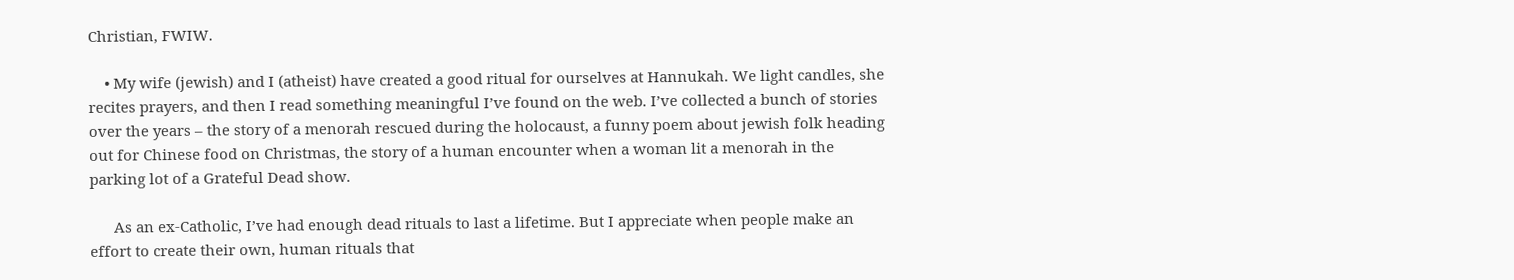Christian, FWIW.

    • My wife (jewish) and I (atheist) have created a good ritual for ourselves at Hannukah. We light candles, she recites prayers, and then I read something meaningful I’ve found on the web. I’ve collected a bunch of stories over the years – the story of a menorah rescued during the holocaust, a funny poem about jewish folk heading out for Chinese food on Christmas, the story of a human encounter when a woman lit a menorah in the parking lot of a Grateful Dead show.

      As an ex-Catholic, I’ve had enough dead rituals to last a lifetime. But I appreciate when people make an effort to create their own, human rituals that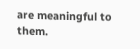are meaningful to them.